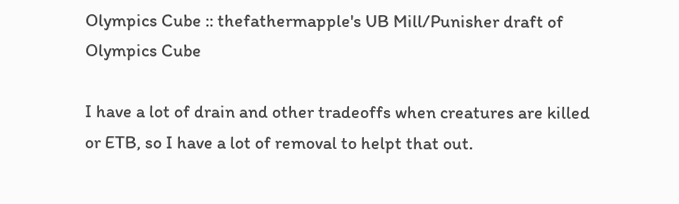Olympics Cube :: thefathermapple's UB Mill/Punisher draft of Olympics Cube

I have a lot of drain and other tradeoffs when creatures are killed or ETB, so I have a lot of removal to helpt that out.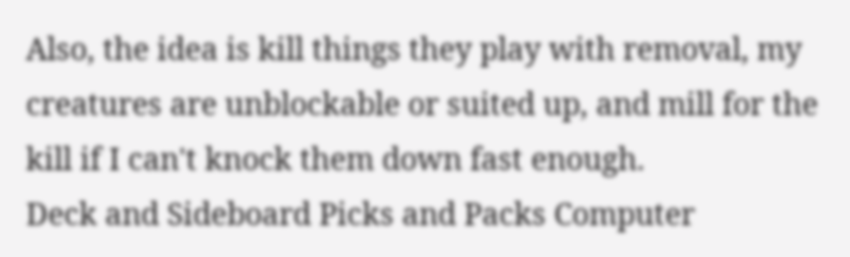Also, the idea is kill things they play with removal, my creatures are unblockable or suited up, and mill for the kill if I can't knock them down fast enough.
Deck and Sideboard Picks and Packs Computer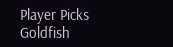Player Picks Goldfish